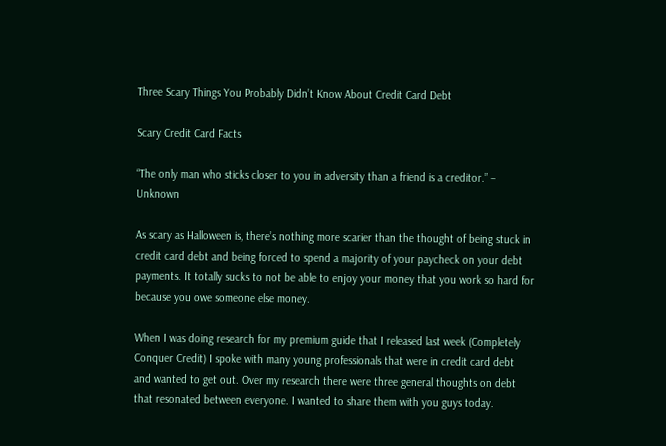Three Scary Things You Probably Didn’t Know About Credit Card Debt

Scary Credit Card Facts

“The only man who sticks closer to you in adversity than a friend is a creditor.” – Unknown

As scary as Halloween is, there’s nothing more scarier than the thought of being stuck in credit card debt and being forced to spend a majority of your paycheck on your debt payments. It totally sucks to not be able to enjoy your money that you work so hard for because you owe someone else money.

When I was doing research for my premium guide that I released last week (Completely Conquer Credit) I spoke with many young professionals that were in credit card debt and wanted to get out. Over my research there were three general thoughts on debt that resonated between everyone. I wanted to share them with you guys today.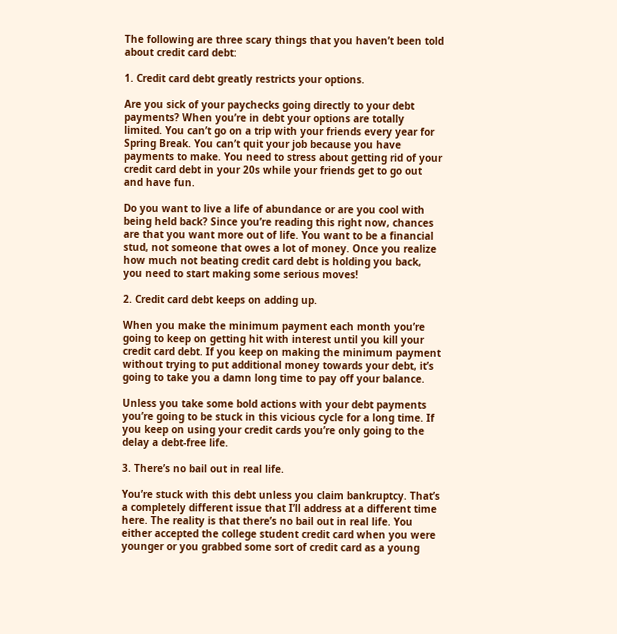The following are three scary things that you haven’t been told about credit card debt:

1. Credit card debt greatly restricts your options.

Are you sick of your paychecks going directly to your debt payments? When you’re in debt your options are totally limited. You can’t go on a trip with your friends every year for Spring Break. You can’t quit your job because you have payments to make. You need to stress about getting rid of your credit card debt in your 20s while your friends get to go out and have fun.

Do you want to live a life of abundance or are you cool with being held back? Since you’re reading this right now, chances are that you want more out of life. You want to be a financial stud, not someone that owes a lot of money. Once you realize how much not beating credit card debt is holding you back, you need to start making some serious moves!

2. Credit card debt keeps on adding up.

When you make the minimum payment each month you’re going to keep on getting hit with interest until you kill your credit card debt. If you keep on making the minimum payment without trying to put additional money towards your debt, it’s going to take you a damn long time to pay off your balance.

Unless you take some bold actions with your debt payments you’re going to be stuck in this vicious cycle for a long time. If you keep on using your credit cards you’re only going to the delay a debt-free life.

3. There’s no bail out in real life.

You’re stuck with this debt unless you claim bankruptcy. That’s a completely different issue that I’ll address at a different time here. The reality is that there’s no bail out in real life. You either accepted the college student credit card when you were younger or you grabbed some sort of credit card as a young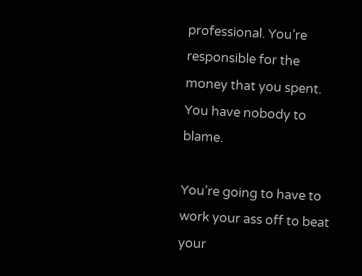professional. You’re responsible for the money that you spent. You have nobody to blame.

You’re going to have to work your ass off to beat your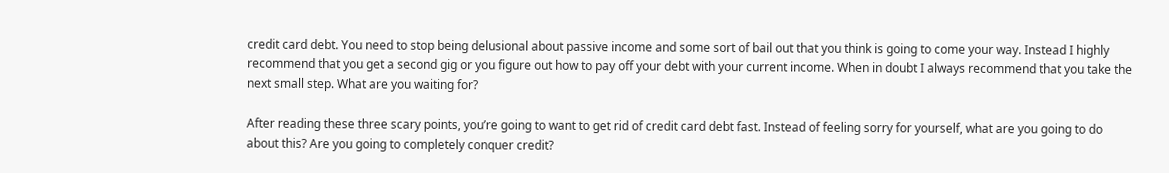credit card debt. You need to stop being delusional about passive income and some sort of bail out that you think is going to come your way. Instead I highly recommend that you get a second gig or you figure out how to pay off your debt with your current income. When in doubt I always recommend that you take the next small step. What are you waiting for?

After reading these three scary points, you’re going to want to get rid of credit card debt fast. Instead of feeling sorry for yourself, what are you going to do about this? Are you going to completely conquer credit?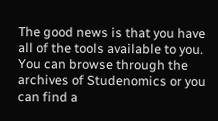The good news is that you have all of the tools available to you. You can browse through the archives of Studenomics or you can find a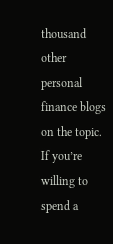thousand other personal finance blogs on the topic. If you’re willing to spend a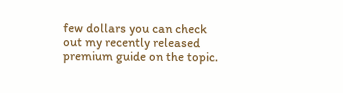few dollars you can check out my recently released premium guide on the topic.